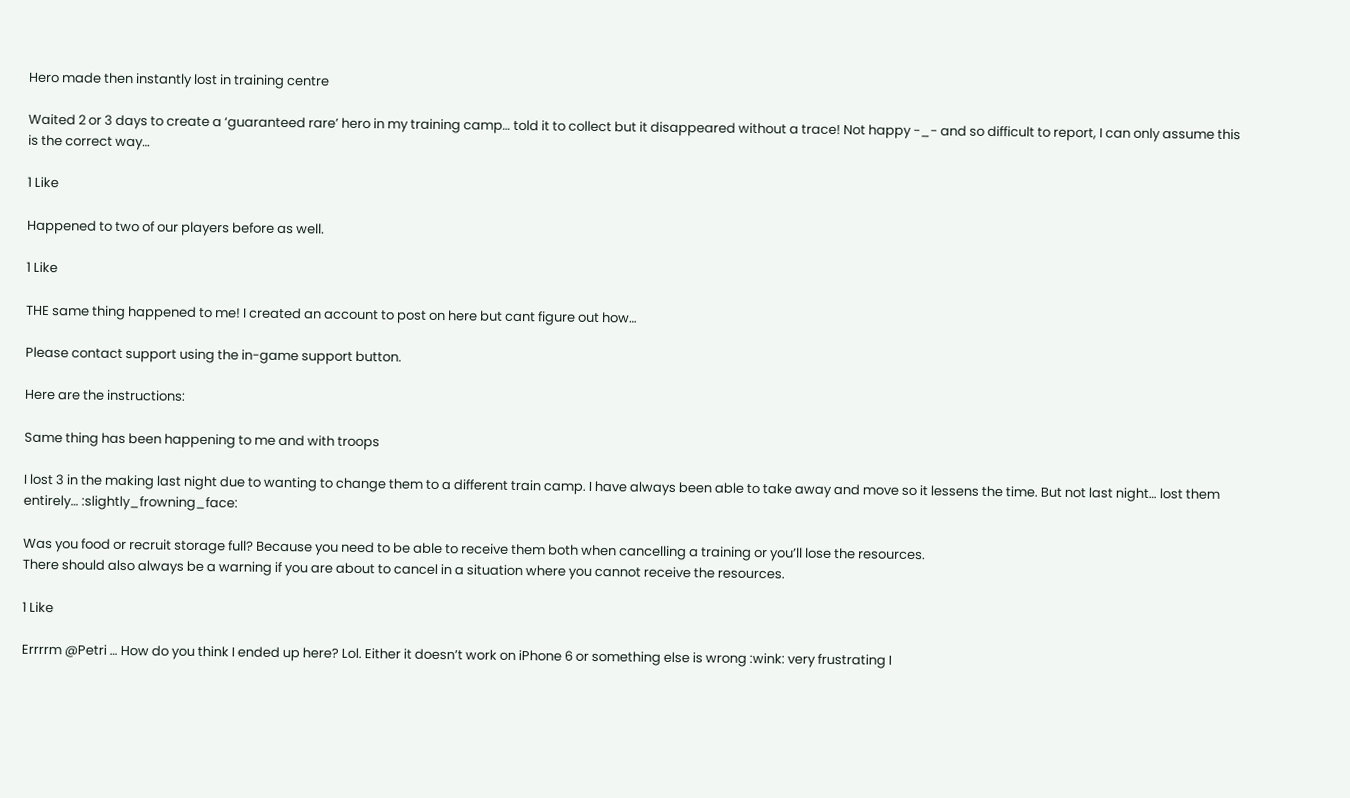Hero made then instantly lost in training centre

Waited 2 or 3 days to create a ‘guaranteed rare’ hero in my training camp… told it to collect but it disappeared without a trace! Not happy -_- and so difficult to report, I can only assume this is the correct way…

1 Like

Happened to two of our players before as well.

1 Like

THE same thing happened to me! I created an account to post on here but cant figure out how…

Please contact support using the in-game support button.

Here are the instructions:

Same thing has been happening to me and with troops

I lost 3 in the making last night due to wanting to change them to a different train camp. I have always been able to take away and move so it lessens the time. But not last night… lost them entirely… :slightly_frowning_face:

Was you food or recruit storage full? Because you need to be able to receive them both when cancelling a training or you’ll lose the resources.
There should also always be a warning if you are about to cancel in a situation where you cannot receive the resources.

1 Like

Errrrm @Petri … How do you think I ended up here? Lol. Either it doesn’t work on iPhone 6 or something else is wrong :wink: very frustrating I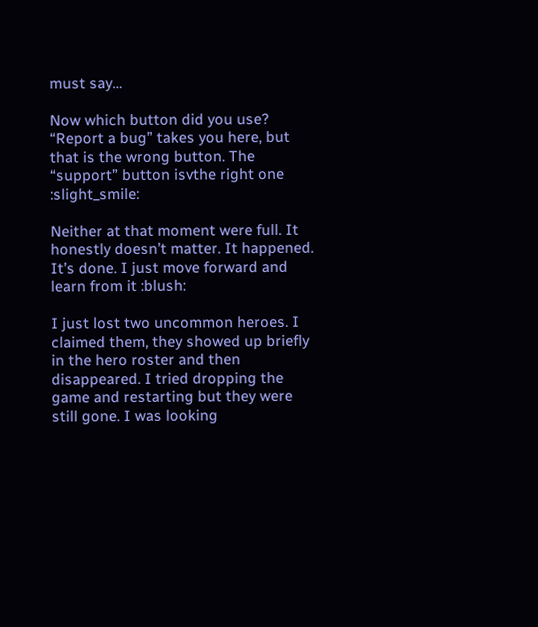must say…

Now which button did you use? “Report a bug” takes you here, but that is the wrong button. The “support” button isvthe right one :slight_smile:

Neither at that moment were full. It honestly doesn’t matter. It happened. It’s done. I just move forward and learn from it :blush:

I just lost two uncommon heroes. I claimed them, they showed up briefly in the hero roster and then disappeared. I tried dropping the game and restarting but they were still gone. I was looking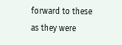forward to these as they were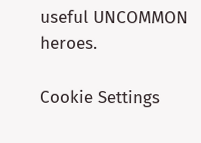useful UNCOMMON heroes.

Cookie Settings